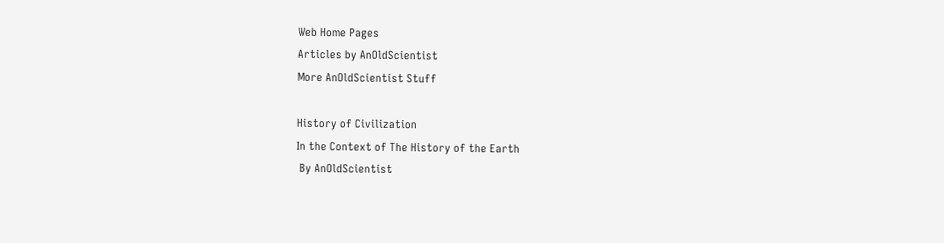Web Home Pages
Articles by AnOldScientist
More AnOldScientist Stuff

History of Civilization
In the Context of The History of the Earth
 By AnOldScientist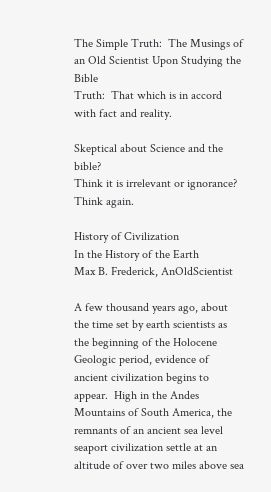The Simple Truth:  The Musings of an Old Scientist Upon Studying the Bible
Truth:  That which is in accord with fact and reality.

Skeptical about Science and the bible?
Think it is irrelevant or ignorance?
Think again.

History of Civilization
In the History of the Earth
Max B. Frederick, AnOldScientist

A few thousand years ago, about the time set by earth scientists as the beginning of the Holocene Geologic period, evidence of ancient civilization begins to appear.  High in the Andes Mountains of South America, the remnants of an ancient sea level seaport civilization settle at an altitude of over two miles above sea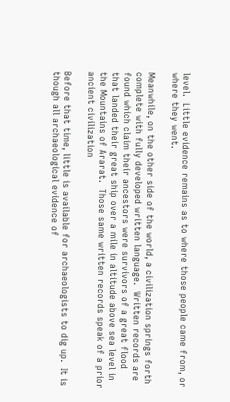level.  Little evidence remains as to where those people came from, or where they went.

Meanwhile, on the other side of the world, a civilization springs forth complete with fully developed written language.  Written records are found which claim their ancestors were survivors of a great flood that landed their great ship over a mile in altitude above sea level in the Mountains of Ararat.  Those same written records speak of a prior ancient civilization

Before that time, little is available for archaeologists to dig up.  It is though all archaeological evidence of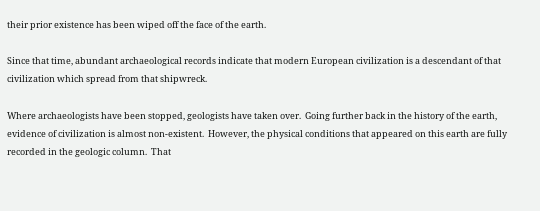their prior existence has been wiped off the face of the earth.

Since that time, abundant archaeological records indicate that modern European civilization is a descendant of that civilization which spread from that shipwreck.

Where archaeologists have been stopped, geologists have taken over.  Going further back in the history of the earth, evidence of civilization is almost non-existent.  However, the physical conditions that appeared on this earth are fully recorded in the geologic column.  That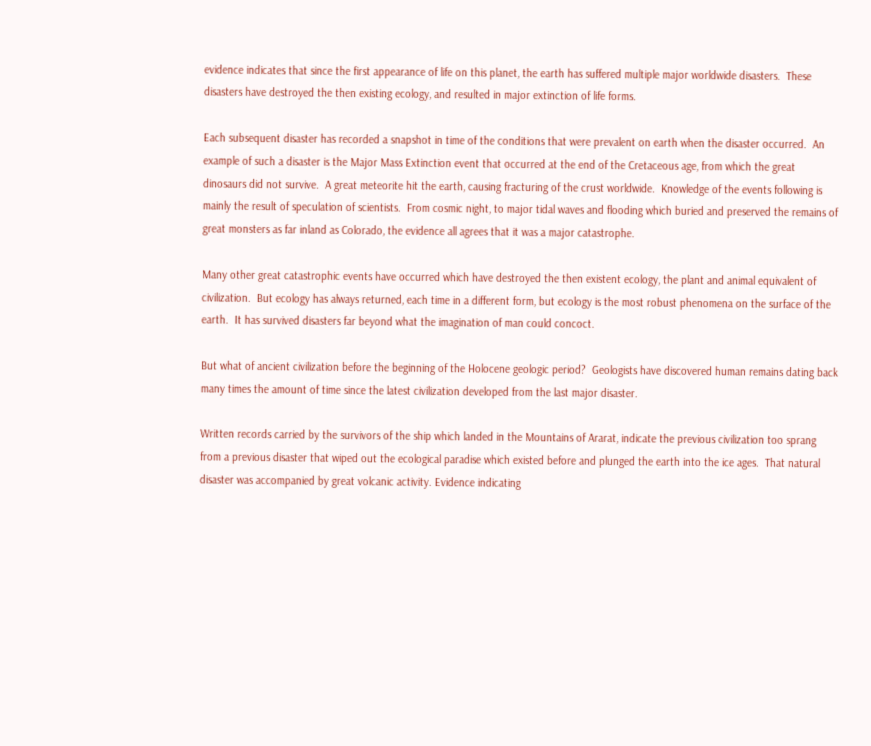evidence indicates that since the first appearance of life on this planet, the earth has suffered multiple major worldwide disasters.  These disasters have destroyed the then existing ecology, and resulted in major extinction of life forms.

Each subsequent disaster has recorded a snapshot in time of the conditions that were prevalent on earth when the disaster occurred.  An example of such a disaster is the Major Mass Extinction event that occurred at the end of the Cretaceous age, from which the great dinosaurs did not survive.  A great meteorite hit the earth, causing fracturing of the crust worldwide.  Knowledge of the events following is mainly the result of speculation of scientists.  From cosmic night, to major tidal waves and flooding which buried and preserved the remains of great monsters as far inland as Colorado, the evidence all agrees that it was a major catastrophe.

Many other great catastrophic events have occurred which have destroyed the then existent ecology, the plant and animal equivalent of civilization.  But ecology has always returned, each time in a different form, but ecology is the most robust phenomena on the surface of the earth.  It has survived disasters far beyond what the imagination of man could concoct.

But what of ancient civilization before the beginning of the Holocene geologic period?  Geologists have discovered human remains dating back many times the amount of time since the latest civilization developed from the last major disaster.

Written records carried by the survivors of the ship which landed in the Mountains of Ararat, indicate the previous civilization too sprang from a previous disaster that wiped out the ecological paradise which existed before and plunged the earth into the ice ages.  That natural disaster was accompanied by great volcanic activity. Evidence indicating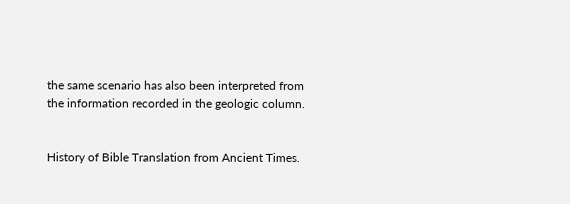the same scenario has also been interpreted from the information recorded in the geologic column.


History of Bible Translation from Ancient Times.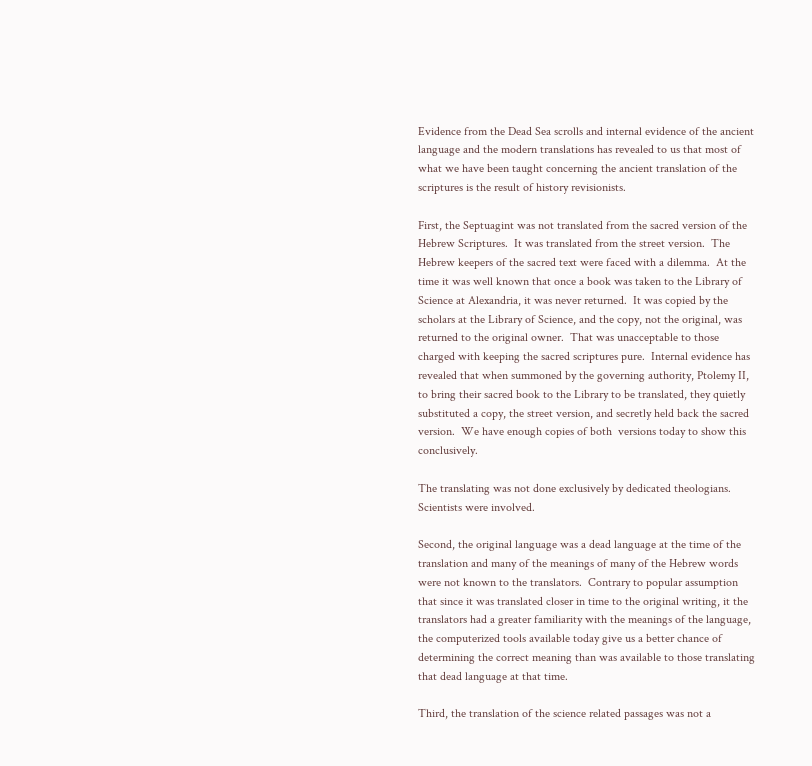Evidence from the Dead Sea scrolls and internal evidence of the ancient language and the modern translations has revealed to us that most of what we have been taught concerning the ancient translation of the scriptures is the result of history revisionists.

First, the Septuagint was not translated from the sacred version of the Hebrew Scriptures.  It was translated from the street version.  The Hebrew keepers of the sacred text were faced with a dilemma.  At the time it was well known that once a book was taken to the Library of Science at Alexandria, it was never returned.  It was copied by the scholars at the Library of Science, and the copy, not the original, was returned to the original owner.  That was unacceptable to those charged with keeping the sacred scriptures pure.  Internal evidence has revealed that when summoned by the governing authority, Ptolemy II, to bring their sacred book to the Library to be translated, they quietly substituted a copy, the street version, and secretly held back the sacred version.  We have enough copies of both  versions today to show this conclusively.

The translating was not done exclusively by dedicated theologians.  Scientists were involved.

Second, the original language was a dead language at the time of the translation and many of the meanings of many of the Hebrew words were not known to the translators.  Contrary to popular assumption that since it was translated closer in time to the original writing, it the translators had a greater familiarity with the meanings of the language, the computerized tools available today give us a better chance of determining the correct meaning than was available to those translating that dead language at that time.

Third, the translation of the science related passages was not a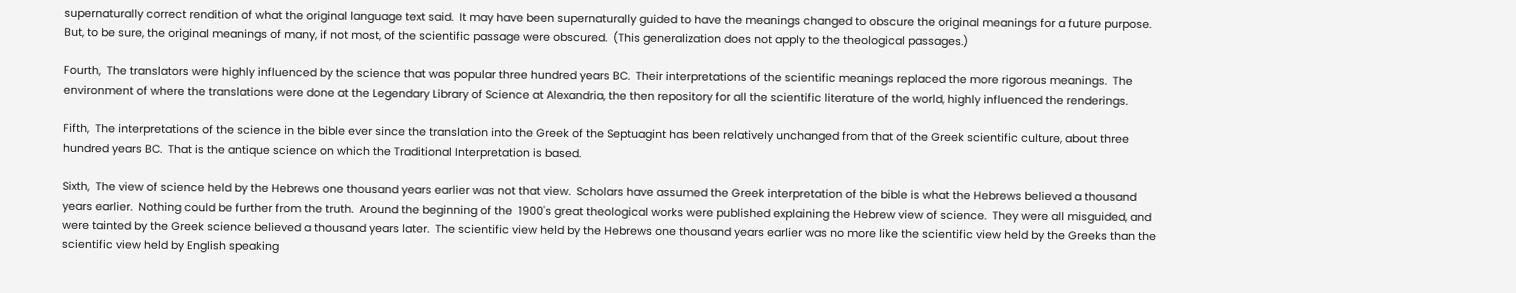supernaturally correct rendition of what the original language text said.  It may have been supernaturally guided to have the meanings changed to obscure the original meanings for a future purpose.  But, to be sure, the original meanings of many, if not most, of the scientific passage were obscured.  (This generalization does not apply to the theological passages.)

Fourth,  The translators were highly influenced by the science that was popular three hundred years BC.  Their interpretations of the scientific meanings replaced the more rigorous meanings.  The environment of where the translations were done at the Legendary Library of Science at Alexandria, the then repository for all the scientific literature of the world, highly influenced the renderings.

Fifth,  The interpretations of the science in the bible ever since the translation into the Greek of the Septuagint has been relatively unchanged from that of the Greek scientific culture, about three hundred years BC.  That is the antique science on which the Traditional Interpretation is based.

Sixth,  The view of science held by the Hebrews one thousand years earlier was not that view.  Scholars have assumed the Greek interpretation of the bible is what the Hebrews believed a thousand years earlier.  Nothing could be further from the truth.  Around the beginning of the  1900's great theological works were published explaining the Hebrew view of science.  They were all misguided, and were tainted by the Greek science believed a thousand years later.  The scientific view held by the Hebrews one thousand years earlier was no more like the scientific view held by the Greeks than the scientific view held by English speaking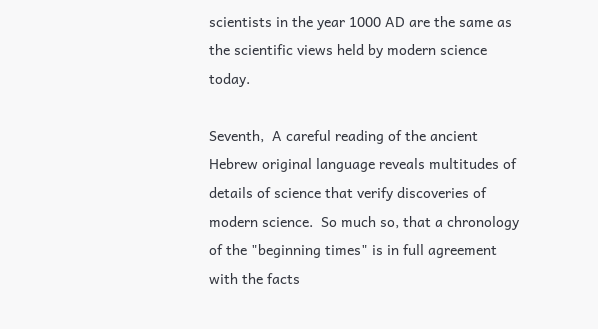scientists in the year 1000 AD are the same as the scientific views held by modern science today.

Seventh,  A careful reading of the ancient Hebrew original language reveals multitudes of details of science that verify discoveries of modern science.  So much so, that a chronology of the "beginning times" is in full agreement with the facts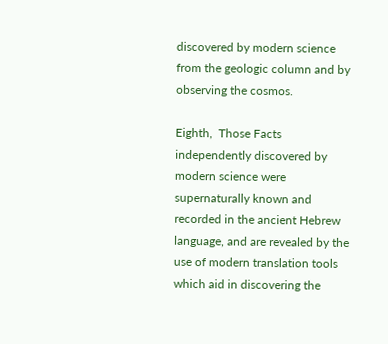discovered by modern science from the geologic column and by observing the cosmos.

Eighth,  Those Facts independently discovered by modern science were supernaturally known and recorded in the ancient Hebrew language, and are revealed by the use of modern translation tools which aid in discovering the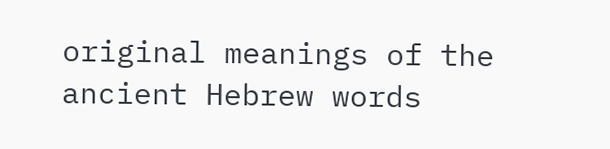original meanings of the ancient Hebrew words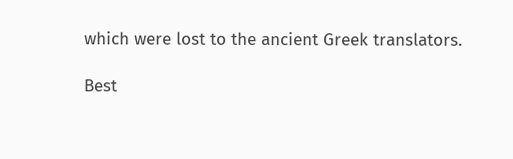which were lost to the ancient Greek translators.

Best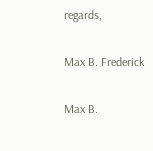regards,

Max B. Frederick

Max B.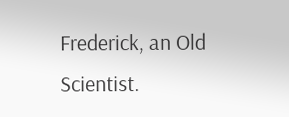Frederick, an Old Scientist.